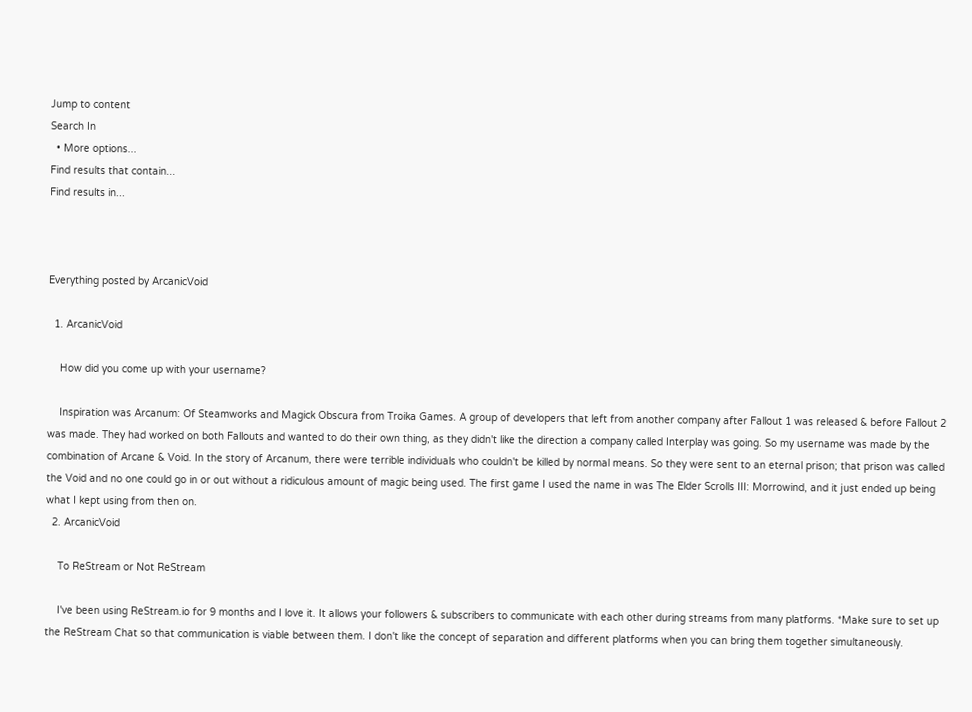Jump to content
Search In
  • More options...
Find results that contain...
Find results in...



Everything posted by ArcanicVoid

  1. ArcanicVoid

    How did you come up with your username?

    Inspiration was Arcanum: Of Steamworks and Magick Obscura from Troika Games. A group of developers that left from another company after Fallout 1 was released & before Fallout 2 was made. They had worked on both Fallouts and wanted to do their own thing, as they didn't like the direction a company called Interplay was going. So my username was made by the combination of Arcane & Void. In the story of Arcanum, there were terrible individuals who couldn't be killed by normal means. So they were sent to an eternal prison; that prison was called the Void and no one could go in or out without a ridiculous amount of magic being used. The first game I used the name in was The Elder Scrolls III: Morrowind, and it just ended up being what I kept using from then on.
  2. ArcanicVoid

    To ReStream or Not ReStream

    I've been using ReStream.io for 9 months and I love it. It allows your followers & subscribers to communicate with each other during streams from many platforms. *Make sure to set up the ReStream Chat so that communication is viable between them. I don't like the concept of separation and different platforms when you can bring them together simultaneously.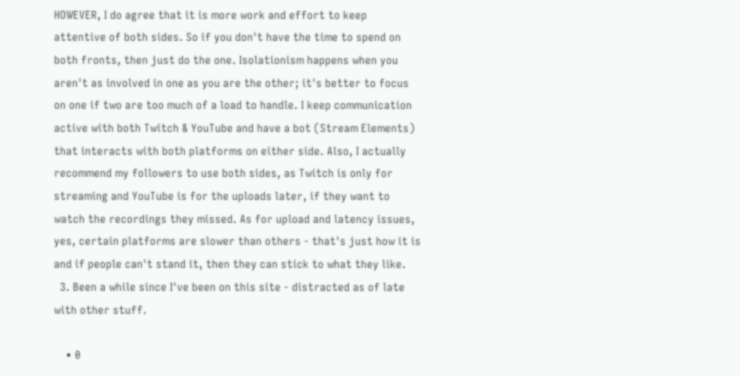HOWEVER, I do agree that it is more work and effort to keep attentive of both sides. So if you don't have the time to spend on both fronts, then just do the one. Isolationism happens when you aren't as involved in one as you are the other; it's better to focus on one if two are too much of a load to handle. I keep communication active with both Twitch & YouTube and have a bot (Stream Elements) that interacts with both platforms on either side. Also, I actually recommend my followers to use both sides, as Twitch is only for streaming and YouTube is for the uploads later, if they want to watch the recordings they missed. As for upload and latency issues, yes, certain platforms are slower than others - that's just how it is and if people can't stand it, then they can stick to what they like.
  3. Been a while since I've been on this site - distracted as of late with other stuff.

    • 0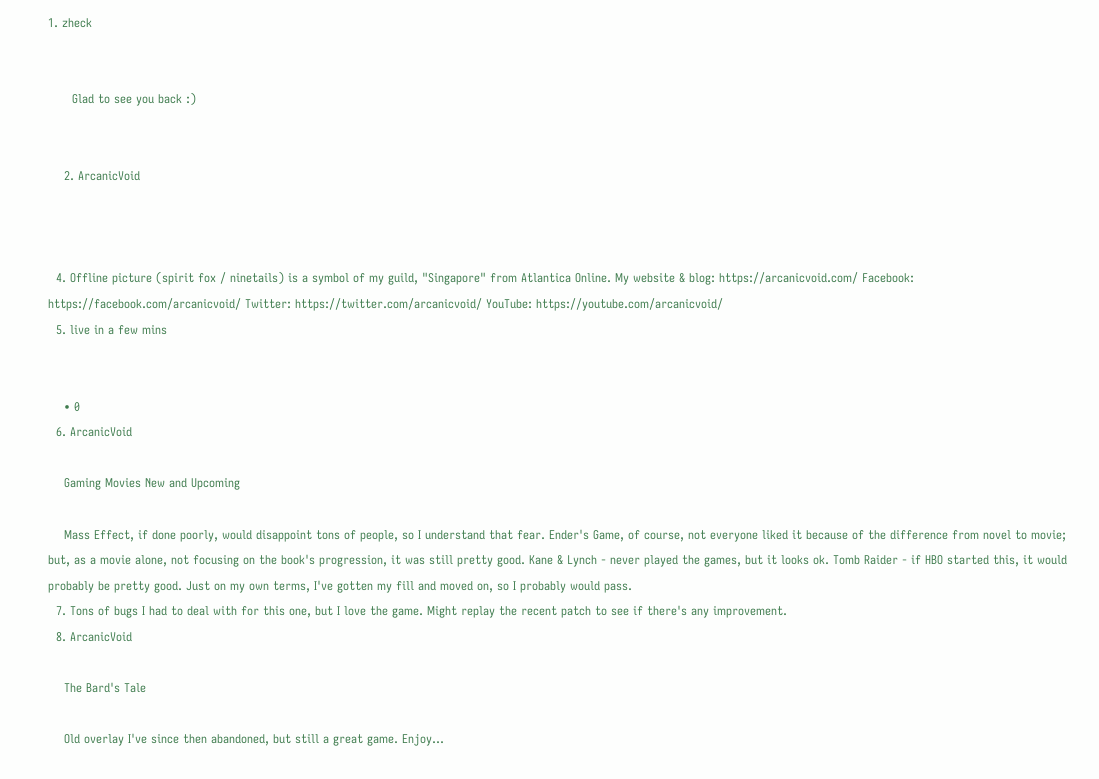1. zheck


      Glad to see you back :)


    2. ArcanicVoid



  4. Offline picture (spirit fox / ninetails) is a symbol of my guild, "Singapore" from Atlantica Online. My website & blog: https://arcanicvoid.com/ Facebook: https://facebook.com/arcanicvoid/ Twitter: https://twitter.com/arcanicvoid/ YouTube: https://youtube.com/arcanicvoid/
  5. live in a few mins


    • 0
  6. ArcanicVoid

    Gaming Movies New and Upcoming

    Mass Effect, if done poorly, would disappoint tons of people, so I understand that fear. Ender's Game, of course, not everyone liked it because of the difference from novel to movie; but, as a movie alone, not focusing on the book's progression, it was still pretty good. Kane & Lynch - never played the games, but it looks ok. Tomb Raider - if HBO started this, it would probably be pretty good. Just on my own terms, I've gotten my fill and moved on, so I probably would pass.
  7. Tons of bugs I had to deal with for this one, but I love the game. Might replay the recent patch to see if there's any improvement.
  8. ArcanicVoid

    The Bard's Tale

    Old overlay I've since then abandoned, but still a great game. Enjoy...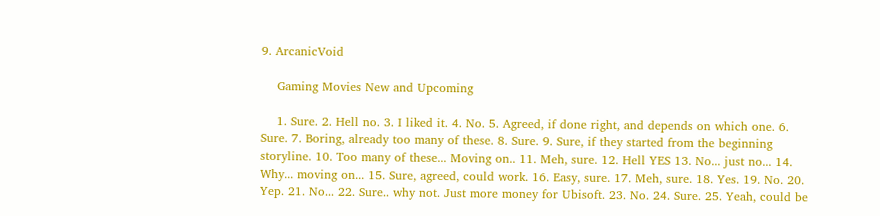9. ArcanicVoid

    Gaming Movies New and Upcoming

    1. Sure. 2. Hell no. 3. I liked it. 4. No. 5. Agreed, if done right, and depends on which one. 6. Sure. 7. Boring, already too many of these. 8. Sure. 9. Sure, if they started from the beginning storyline. 10. Too many of these... Moving on.. 11. Meh, sure. 12. Hell YES 13. No... just no... 14. Why... moving on... 15. Sure, agreed, could work. 16. Easy, sure. 17. Meh, sure. 18. Yes. 19. No. 20. Yep. 21. No... 22. Sure.. why not. Just more money for Ubisoft. 23. No. 24. Sure. 25. Yeah, could be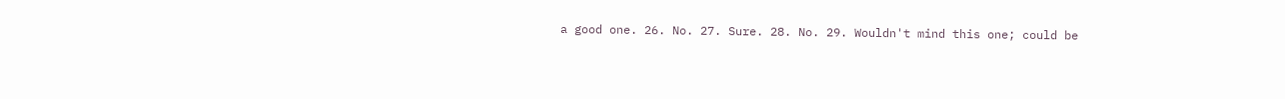a good one. 26. No. 27. Sure. 28. No. 29. Wouldn't mind this one; could be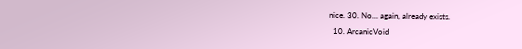nice. 30. No... again, already exists.
  10. ArcanicVoid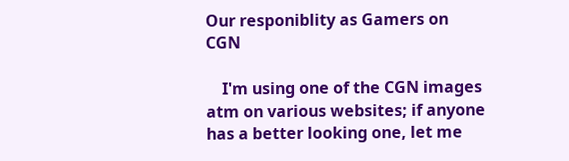Our responiblity as Gamers on CGN

    I'm using one of the CGN images atm on various websites; if anyone has a better looking one, let me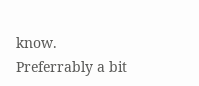know. Preferrably a bit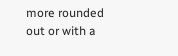more rounded out or with a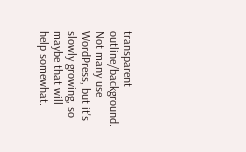transparent outline/background. Not many use WordPress, but it's slowly growing, so maybe that will help somewhat.